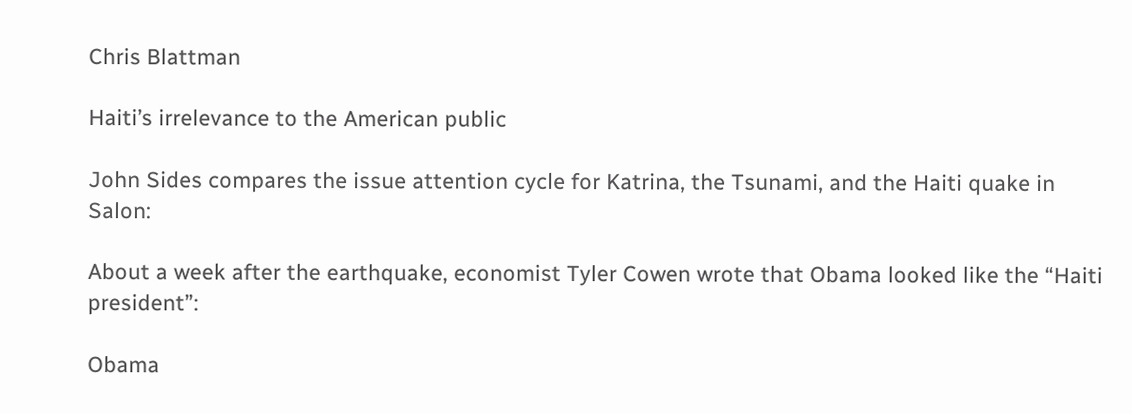Chris Blattman

Haiti’s irrelevance to the American public

John Sides compares the issue attention cycle for Katrina, the Tsunami, and the Haiti quake in Salon:

About a week after the earthquake, economist Tyler Cowen wrote that Obama looked like the “Haiti president”:

Obama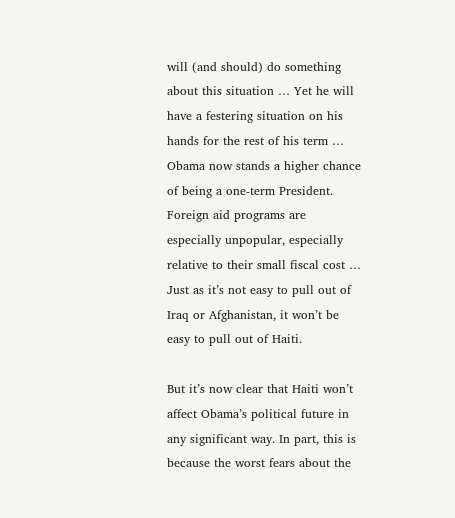will (and should) do something about this situation … Yet he will have a festering situation on his hands for the rest of his term … Obama now stands a higher chance of being a one-term President. Foreign aid programs are especially unpopular, especially relative to their small fiscal cost … Just as it’s not easy to pull out of Iraq or Afghanistan, it won’t be easy to pull out of Haiti.

But it’s now clear that Haiti won’t affect Obama’s political future in any significant way. In part, this is because the worst fears about the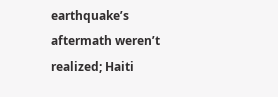earthquake’s aftermath weren’t realized; Haiti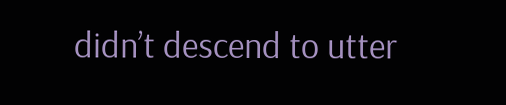didn’t descend to utter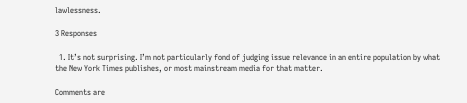lawlessness.

3 Responses

  1. It’s not surprising. I’m not particularly fond of judging issue relevance in an entire population by what the New York Times publishes, or most mainstream media for that matter.

Comments are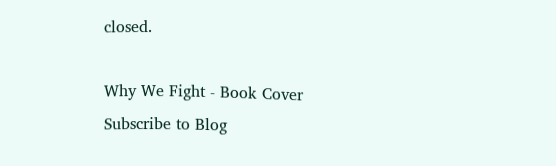closed.

Why We Fight - Book Cover
Subscribe to Blog